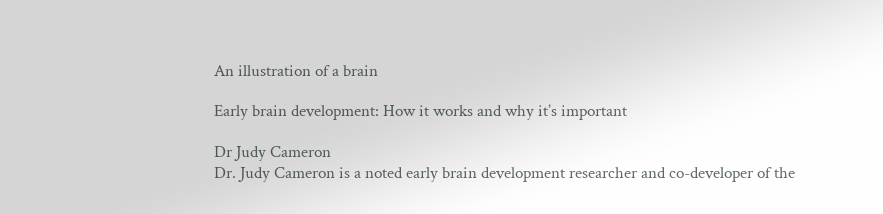An illustration of a brain

Early brain development: How it works and why it’s important

Dr Judy Cameron
Dr. Judy Cameron is a noted early brain development researcher and co-developer of the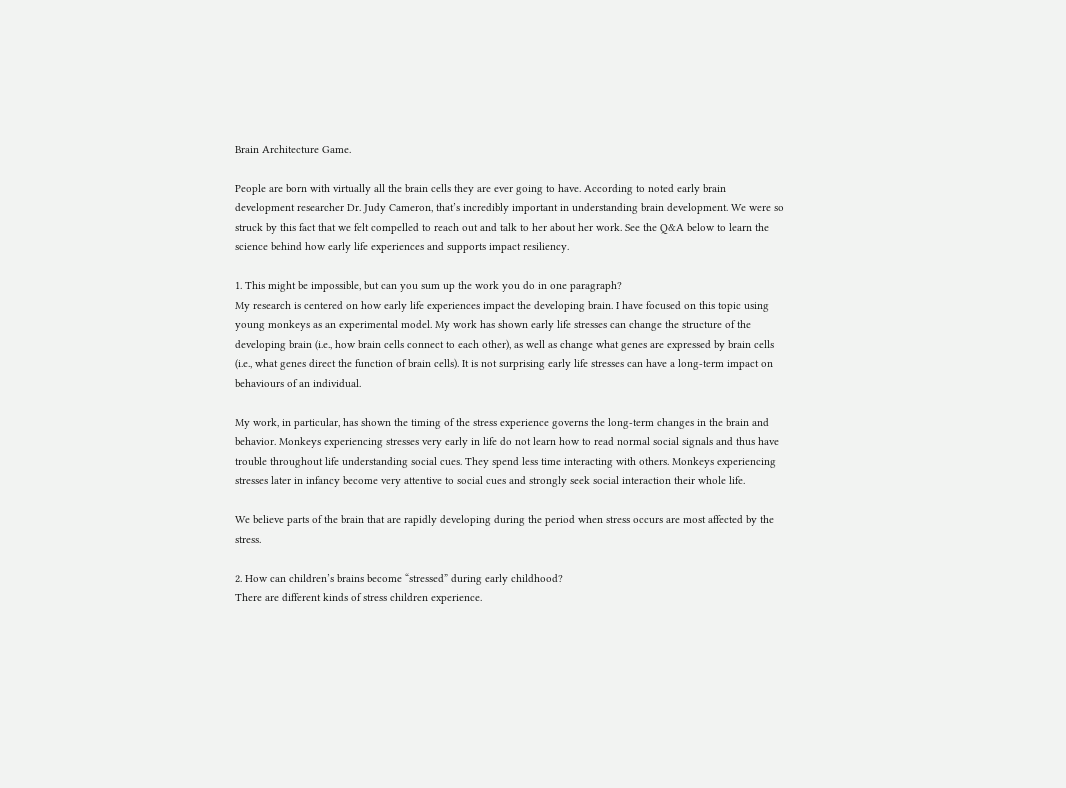Brain Architecture Game.

People are born with virtually all the brain cells they are ever going to have. According to noted early brain development researcher Dr. Judy Cameron, that’s incredibly important in understanding brain development. We were so struck by this fact that we felt compelled to reach out and talk to her about her work. See the Q&A below to learn the science behind how early life experiences and supports impact resiliency.

1. This might be impossible, but can you sum up the work you do in one paragraph?
My research is centered on how early life experiences impact the developing brain. I have focused on this topic using young monkeys as an experimental model. My work has shown early life stresses can change the structure of the developing brain (i.e., how brain cells connect to each other), as well as change what genes are expressed by brain cells (i.e., what genes direct the function of brain cells). It is not surprising early life stresses can have a long-term impact on behaviours of an individual.

My work, in particular, has shown the timing of the stress experience governs the long-term changes in the brain and behavior. Monkeys experiencing stresses very early in life do not learn how to read normal social signals and thus have trouble throughout life understanding social cues. They spend less time interacting with others. Monkeys experiencing stresses later in infancy become very attentive to social cues and strongly seek social interaction their whole life.

We believe parts of the brain that are rapidly developing during the period when stress occurs are most affected by the stress.

2. How can children’s brains become “stressed” during early childhood?
There are different kinds of stress children experience.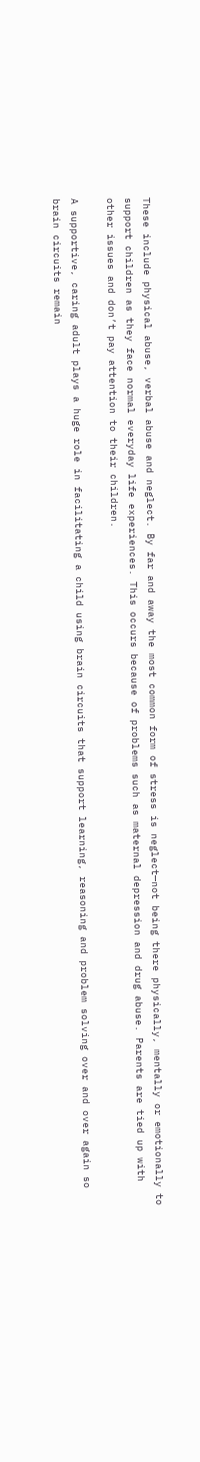These include physical abuse, verbal abuse and neglect. By far and away the most common form of stress is neglect—not being there physically, mentally or emotionally to support children as they face normal everyday life experiences. This occurs because of problems such as maternal depression and drug abuse. Parents are tied up with other issues and don’t pay attention to their children.

A supportive, caring adult plays a huge role in facilitating a child using brain circuits that support learning, reasoning and problem solving over and over again so brain circuits remain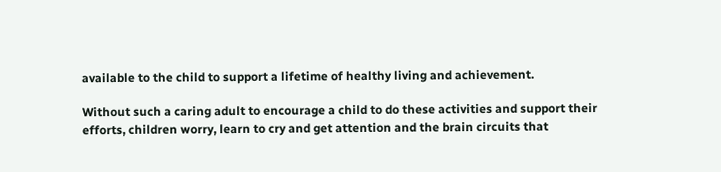available to the child to support a lifetime of healthy living and achievement.

Without such a caring adult to encourage a child to do these activities and support their efforts, children worry, learn to cry and get attention and the brain circuits that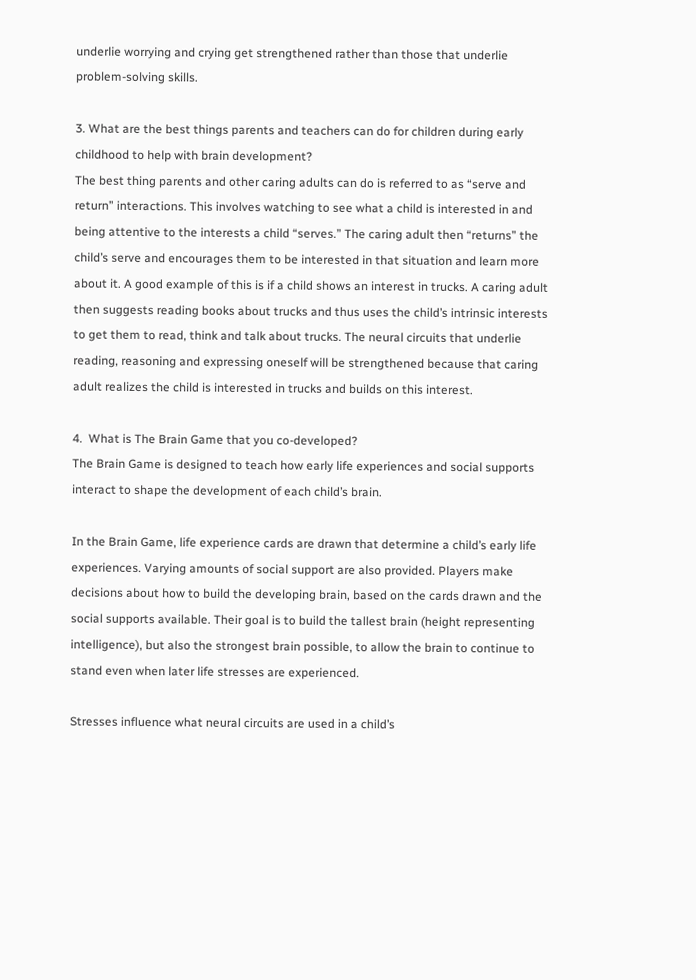underlie worrying and crying get strengthened rather than those that underlie problem-solving skills.

3. What are the best things parents and teachers can do for children during early childhood to help with brain development?
The best thing parents and other caring adults can do is referred to as “serve and return” interactions. This involves watching to see what a child is interested in and being attentive to the interests a child “serves.” The caring adult then “returns” the child’s serve and encourages them to be interested in that situation and learn more about it. A good example of this is if a child shows an interest in trucks. A caring adult then suggests reading books about trucks and thus uses the child’s intrinsic interests to get them to read, think and talk about trucks. The neural circuits that underlie reading, reasoning and expressing oneself will be strengthened because that caring adult realizes the child is interested in trucks and builds on this interest.

4.  What is The Brain Game that you co-developed?
The Brain Game is designed to teach how early life experiences and social supports interact to shape the development of each child’s brain.

In the Brain Game, life experience cards are drawn that determine a child’s early life experiences. Varying amounts of social support are also provided. Players make decisions about how to build the developing brain, based on the cards drawn and the social supports available. Their goal is to build the tallest brain (height representing intelligence), but also the strongest brain possible, to allow the brain to continue to stand even when later life stresses are experienced.

Stresses influence what neural circuits are used in a child’s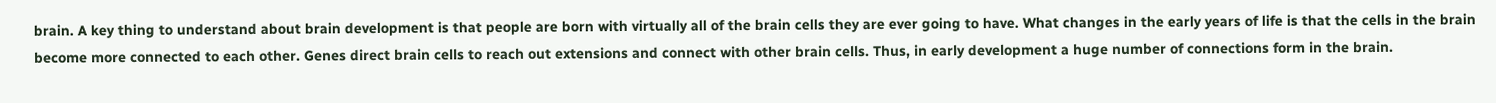brain. A key thing to understand about brain development is that people are born with virtually all of the brain cells they are ever going to have. What changes in the early years of life is that the cells in the brain become more connected to each other. Genes direct brain cells to reach out extensions and connect with other brain cells. Thus, in early development a huge number of connections form in the brain.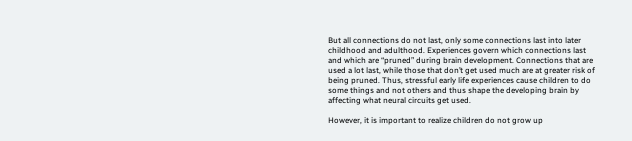But all connections do not last, only some connections last into later childhood and adulthood. Experiences govern which connections last and which are “pruned” during brain development. Connections that are used a lot last, while those that don’t get used much are at greater risk of being pruned. Thus, stressful early life experiences cause children to do some things and not others and thus shape the developing brain by affecting what neural circuits get used.

However, it is important to realize children do not grow up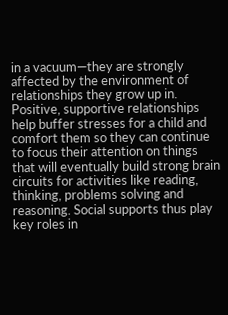in a vacuum—they are strongly affected by the environment of relationships they grow up in. Positive, supportive relationships help buffer stresses for a child and comfort them so they can continue to focus their attention on things that will eventually build strong brain circuits for activities like reading, thinking, problems solving and reasoning. Social supports thus play key roles in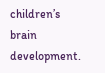children’s brain development.